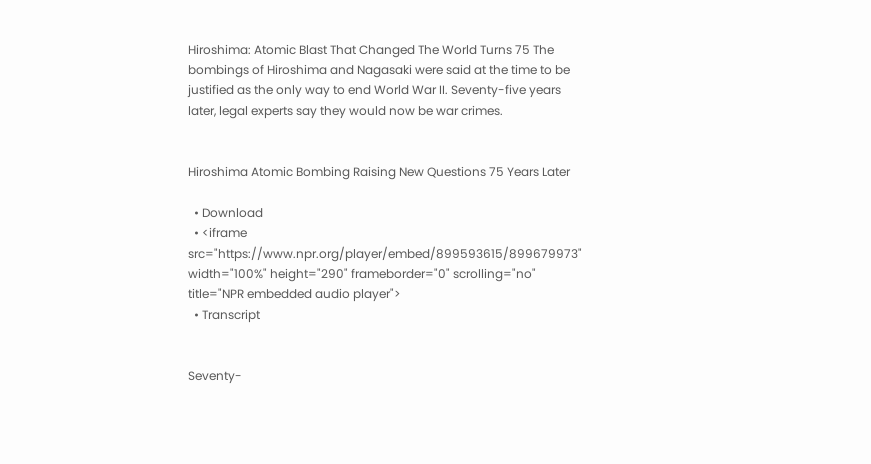Hiroshima: Atomic Blast That Changed The World Turns 75 The bombings of Hiroshima and Nagasaki were said at the time to be justified as the only way to end World War II. Seventy-five years later, legal experts say they would now be war crimes.


Hiroshima Atomic Bombing Raising New Questions 75 Years Later

  • Download
  • <iframe src="https://www.npr.org/player/embed/899593615/899679973" width="100%" height="290" frameborder="0" scrolling="no" title="NPR embedded audio player">
  • Transcript


Seventy-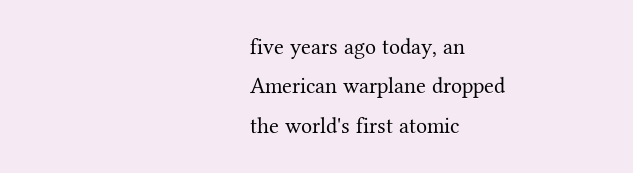five years ago today, an American warplane dropped the world's first atomic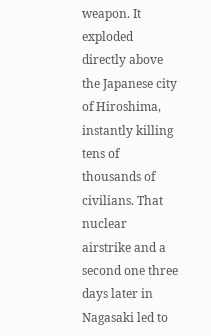weapon. It exploded directly above the Japanese city of Hiroshima, instantly killing tens of thousands of civilians. That nuclear airstrike and a second one three days later in Nagasaki led to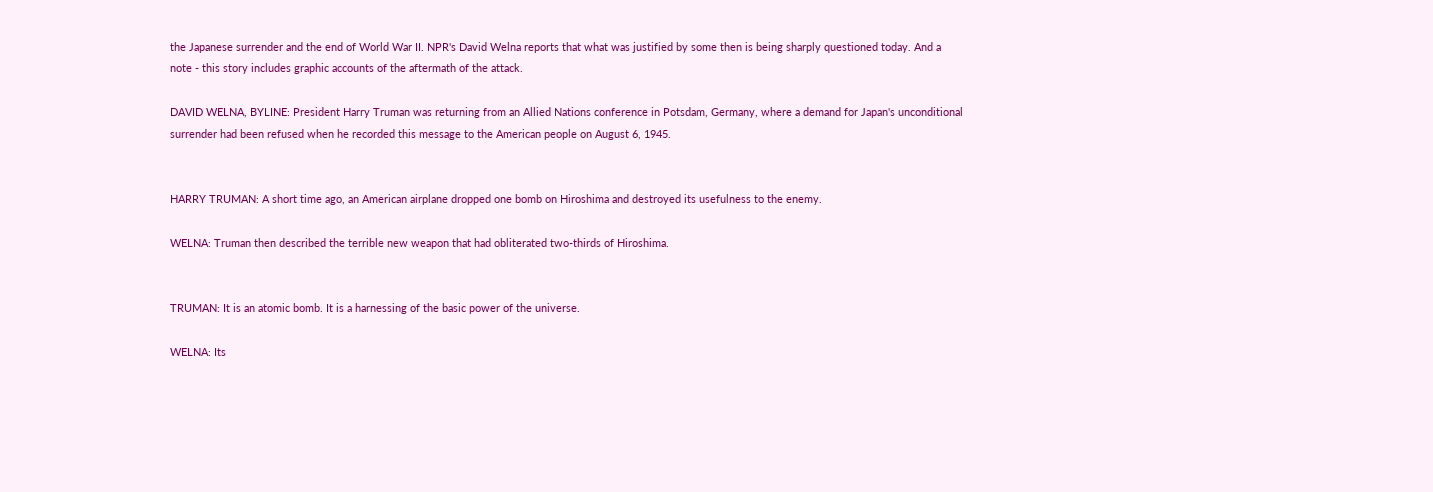the Japanese surrender and the end of World War II. NPR's David Welna reports that what was justified by some then is being sharply questioned today. And a note - this story includes graphic accounts of the aftermath of the attack.

DAVID WELNA, BYLINE: President Harry Truman was returning from an Allied Nations conference in Potsdam, Germany, where a demand for Japan's unconditional surrender had been refused when he recorded this message to the American people on August 6, 1945.


HARRY TRUMAN: A short time ago, an American airplane dropped one bomb on Hiroshima and destroyed its usefulness to the enemy.

WELNA: Truman then described the terrible new weapon that had obliterated two-thirds of Hiroshima.


TRUMAN: It is an atomic bomb. It is a harnessing of the basic power of the universe.

WELNA: Its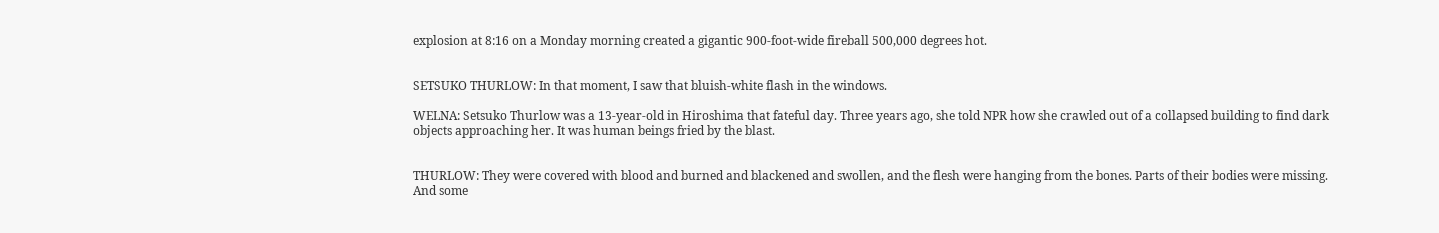explosion at 8:16 on a Monday morning created a gigantic 900-foot-wide fireball 500,000 degrees hot.


SETSUKO THURLOW: In that moment, I saw that bluish-white flash in the windows.

WELNA: Setsuko Thurlow was a 13-year-old in Hiroshima that fateful day. Three years ago, she told NPR how she crawled out of a collapsed building to find dark objects approaching her. It was human beings fried by the blast.


THURLOW: They were covered with blood and burned and blackened and swollen, and the flesh were hanging from the bones. Parts of their bodies were missing. And some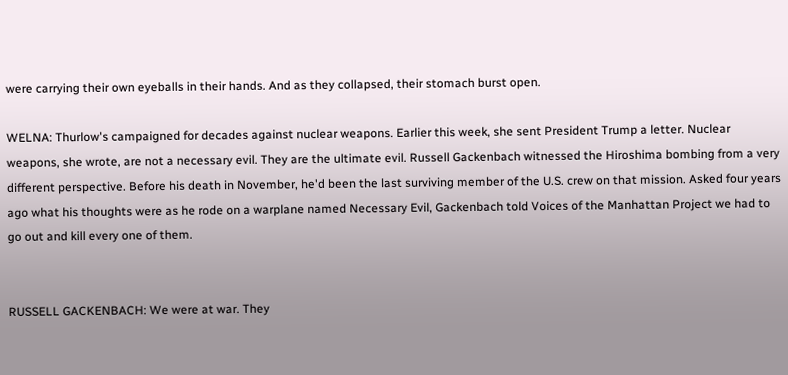were carrying their own eyeballs in their hands. And as they collapsed, their stomach burst open.

WELNA: Thurlow's campaigned for decades against nuclear weapons. Earlier this week, she sent President Trump a letter. Nuclear weapons, she wrote, are not a necessary evil. They are the ultimate evil. Russell Gackenbach witnessed the Hiroshima bombing from a very different perspective. Before his death in November, he'd been the last surviving member of the U.S. crew on that mission. Asked four years ago what his thoughts were as he rode on a warplane named Necessary Evil, Gackenbach told Voices of the Manhattan Project we had to go out and kill every one of them.


RUSSELL GACKENBACH: We were at war. They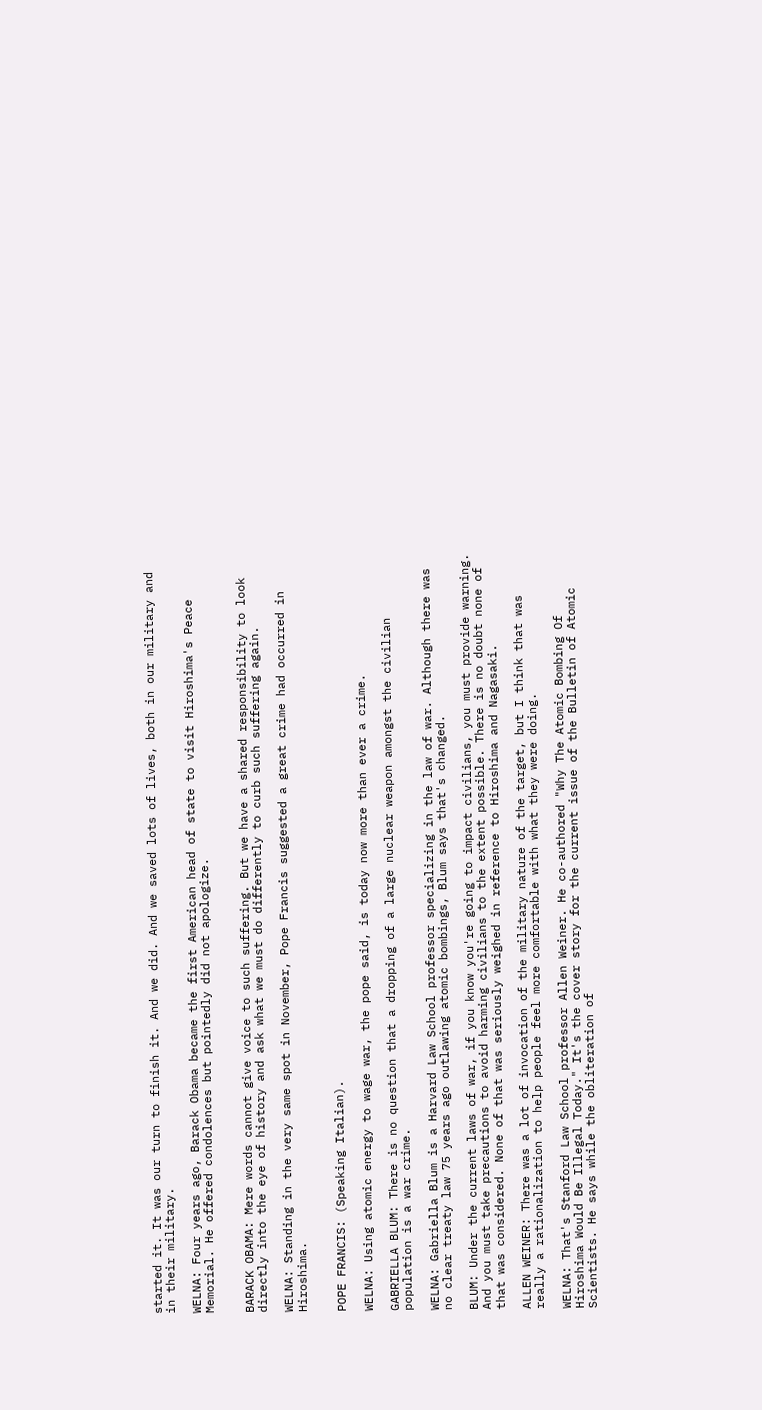started it. It was our turn to finish it. And we did. And we saved lots of lives, both in our military and in their military.

WELNA: Four years ago, Barack Obama became the first American head of state to visit Hiroshima's Peace Memorial. He offered condolences but pointedly did not apologize.


BARACK OBAMA: Mere words cannot give voice to such suffering. But we have a shared responsibility to look directly into the eye of history and ask what we must do differently to curb such suffering again.

WELNA: Standing in the very same spot in November, Pope Francis suggested a great crime had occurred in Hiroshima.


POPE FRANCIS: (Speaking Italian).

WELNA: Using atomic energy to wage war, the pope said, is today now more than ever a crime.

GABRIELLA BLUM: There is no question that a dropping of a large nuclear weapon amongst the civilian population is a war crime.

WELNA: Gabriella Blum is a Harvard Law School professor specializing in the law of war. Although there was no clear treaty law 75 years ago outlawing atomic bombings, Blum says that's changed.

BLUM: Under the current laws of war, if you know you're going to impact civilians, you must provide warning. And you must take precautions to avoid harming civilians to the extent possible. There is no doubt none of that was considered. None of that was seriously weighed in reference to Hiroshima and Nagasaki.

ALLEN WEINER: There was a lot of invocation of the military nature of the target, but I think that was really a rationalization to help people feel more comfortable with what they were doing.

WELNA: That's Stanford Law School professor Allen Weiner. He co-authored "Why The Atomic Bombing Of Hiroshima Would Be Illegal Today." It's the cover story for the current issue of the Bulletin of Atomic Scientists. He says while the obliteration of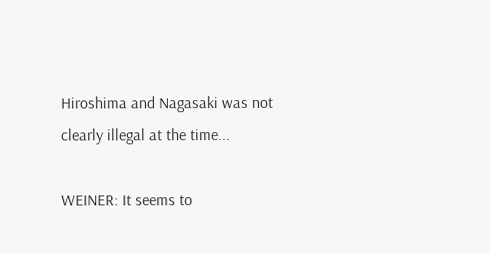Hiroshima and Nagasaki was not clearly illegal at the time...

WEINER: It seems to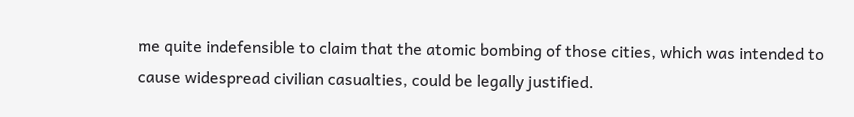me quite indefensible to claim that the atomic bombing of those cities, which was intended to cause widespread civilian casualties, could be legally justified.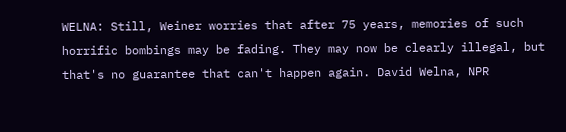WELNA: Still, Weiner worries that after 75 years, memories of such horrific bombings may be fading. They may now be clearly illegal, but that's no guarantee that can't happen again. David Welna, NPR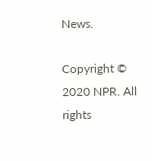News.

Copyright © 2020 NPR. All rights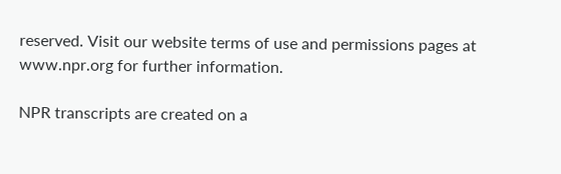reserved. Visit our website terms of use and permissions pages at www.npr.org for further information.

NPR transcripts are created on a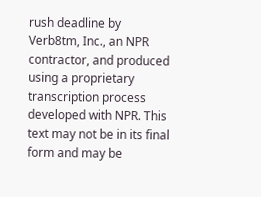rush deadline by Verb8tm, Inc., an NPR contractor, and produced using a proprietary transcription process developed with NPR. This text may not be in its final form and may be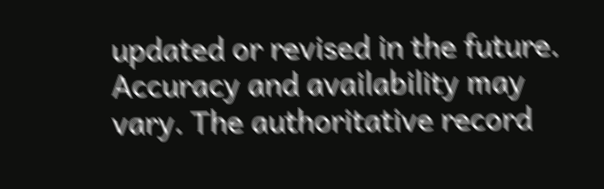updated or revised in the future. Accuracy and availability may vary. The authoritative record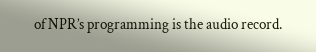of NPR’s programming is the audio record.